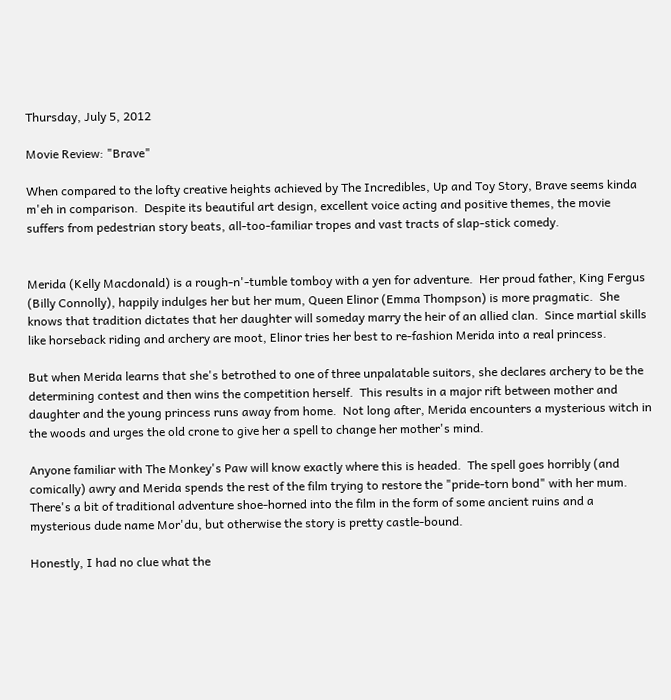Thursday, July 5, 2012

Movie Review: "Brave"

When compared to the lofty creative heights achieved by The Incredibles, Up and Toy Story, Brave seems kinda m'eh in comparison.  Despite its beautiful art design, excellent voice acting and positive themes, the movie suffers from pedestrian story beats, all-too-familiar tropes and vast tracts of slap-stick comedy.


Merida (Kelly Macdonald) is a rough-n'-tumble tomboy with a yen for adventure.  Her proud father, King Fergus (Billy Connolly), happily indulges her but her mum, Queen Elinor (Emma Thompson) is more pragmatic.  She knows that tradition dictates that her daughter will someday marry the heir of an allied clan.  Since martial skills like horseback riding and archery are moot, Elinor tries her best to re-fashion Merida into a real princess.

But when Merida learns that she's betrothed to one of three unpalatable suitors, she declares archery to be the determining contest and then wins the competition herself.  This results in a major rift between mother and daughter and the young princess runs away from home.  Not long after, Merida encounters a mysterious witch in the woods and urges the old crone to give her a spell to change her mother's mind.

Anyone familiar with The Monkey's Paw will know exactly where this is headed.  The spell goes horribly (and comically) awry and Merida spends the rest of the film trying to restore the "pride-torn bond" with her mum.  There's a bit of traditional adventure shoe-horned into the film in the form of some ancient ruins and a mysterious dude name Mor'du, but otherwise the story is pretty castle-bound.

Honestly, I had no clue what the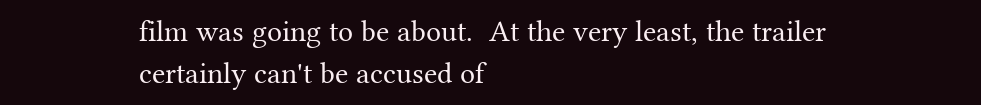film was going to be about.  At the very least, the trailer certainly can't be accused of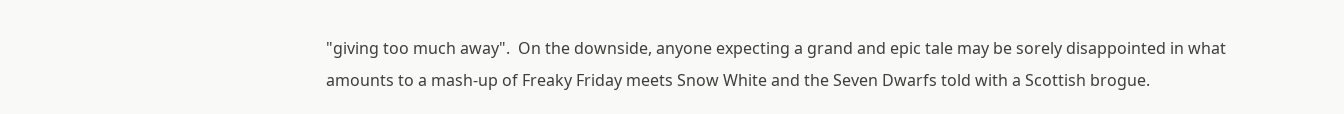"giving too much away".  On the downside, anyone expecting a grand and epic tale may be sorely disappointed in what amounts to a mash-up of Freaky Friday meets Snow White and the Seven Dwarfs told with a Scottish brogue.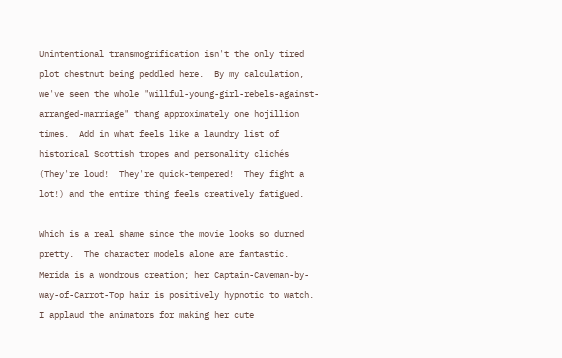Unintentional transmogrification isn't the only tired plot chestnut being peddled here.  By my calculation, we've seen the whole "willful-young-girl-rebels-against-arranged-marriage" thang approximately one hojillion times.  Add in what feels like a laundry list of historical Scottish tropes and personality clichés (They're loud!  They're quick-tempered!  They fight a lot!) and the entire thing feels creatively fatigued.

Which is a real shame since the movie looks so durned pretty.  The character models alone are fantastic.  Merida is a wondrous creation; her Captain-Caveman-by-way-of-Carrot-Top hair is positively hypnotic to watch.  I applaud the animators for making her cute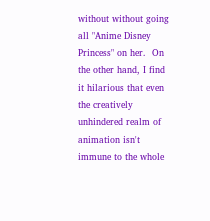without without going all "Anime Disney Princess" on her.  On the other hand, I find it hilarious that even the creatively unhindered realm of animation isn't immune to the whole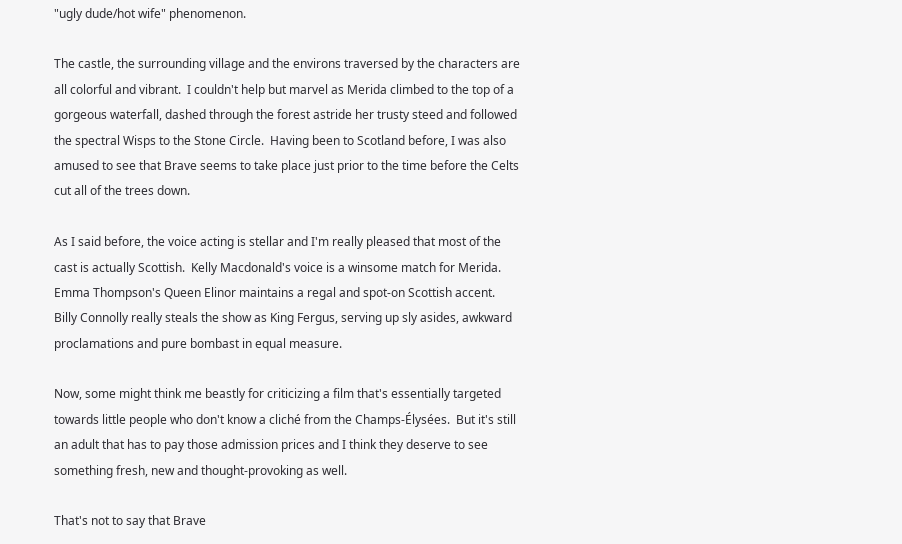"ugly dude/hot wife" phenomenon.

The castle, the surrounding village and the environs traversed by the characters are all colorful and vibrant.  I couldn't help but marvel as Merida climbed to the top of a gorgeous waterfall, dashed through the forest astride her trusty steed and followed the spectral Wisps to the Stone Circle.  Having been to Scotland before, I was also amused to see that Brave seems to take place just prior to the time before the Celts cut all of the trees down.

As I said before, the voice acting is stellar and I'm really pleased that most of the cast is actually Scottish.  Kelly Macdonald's voice is a winsome match for Merida.  Emma Thompson's Queen Elinor maintains a regal and spot-on Scottish accent.  Billy Connolly really steals the show as King Fergus, serving up sly asides, awkward proclamations and pure bombast in equal measure.

Now, some might think me beastly for criticizing a film that's essentially targeted towards little people who don't know a cliché from the Champs-Élysées.  But it's still an adult that has to pay those admission prices and I think they deserve to see something fresh, new and thought-provoking as well.

That's not to say that Brave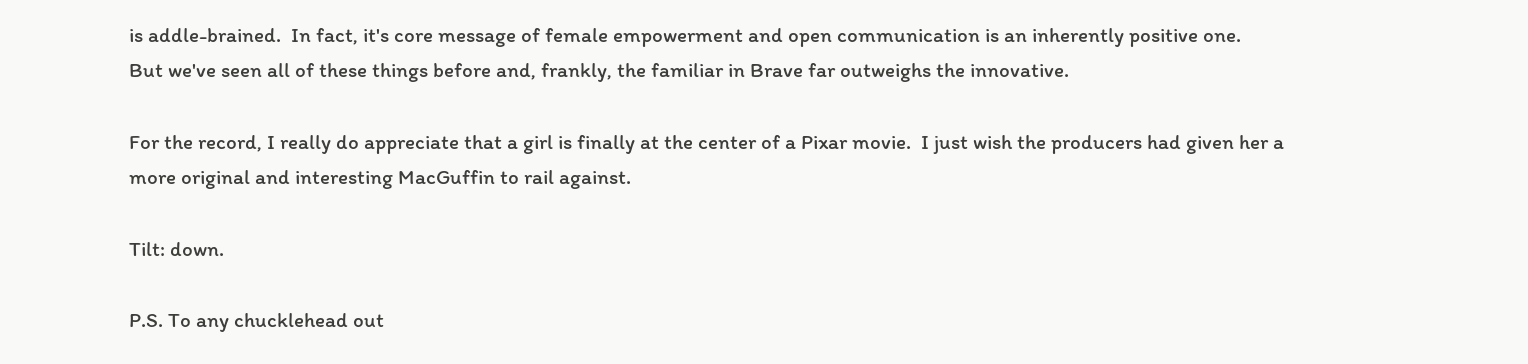is addle-brained.  In fact, it's core message of female empowerment and open communication is an inherently positive one.  But we've seen all of these things before and, frankly, the familiar in Brave far outweighs the innovative.

For the record, I really do appreciate that a girl is finally at the center of a Pixar movie.  I just wish the producers had given her a more original and interesting MacGuffin to rail against.

Tilt: down.

P.S. To any chucklehead out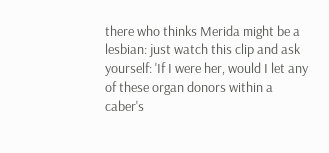there who thinks Merida might be a lesbian: just watch this clip and ask yourself: 'If I were her, would I let any of these organ donors within a caber's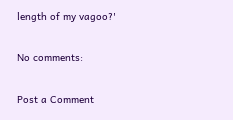length of my vagoo?'

No comments:

Post a Comment